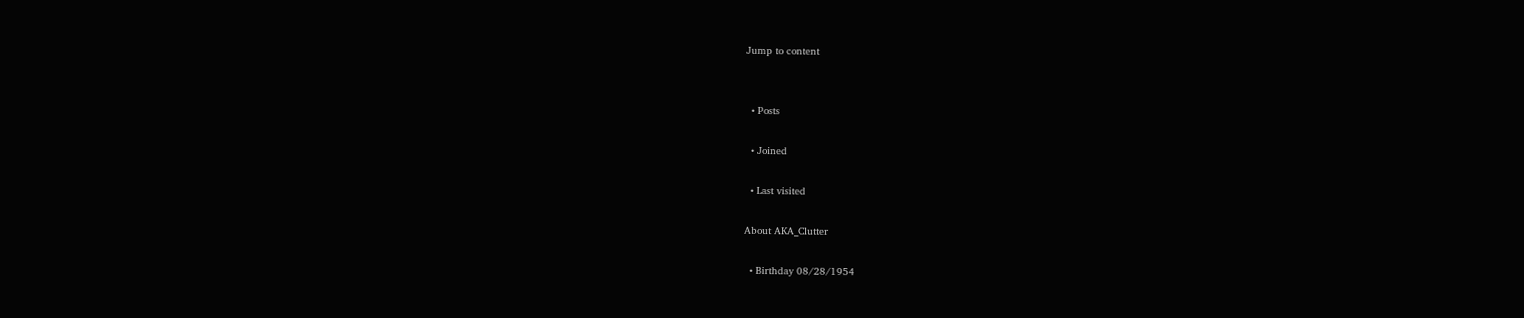Jump to content


  • Posts

  • Joined

  • Last visited

About AKA_Clutter

  • Birthday 08/28/1954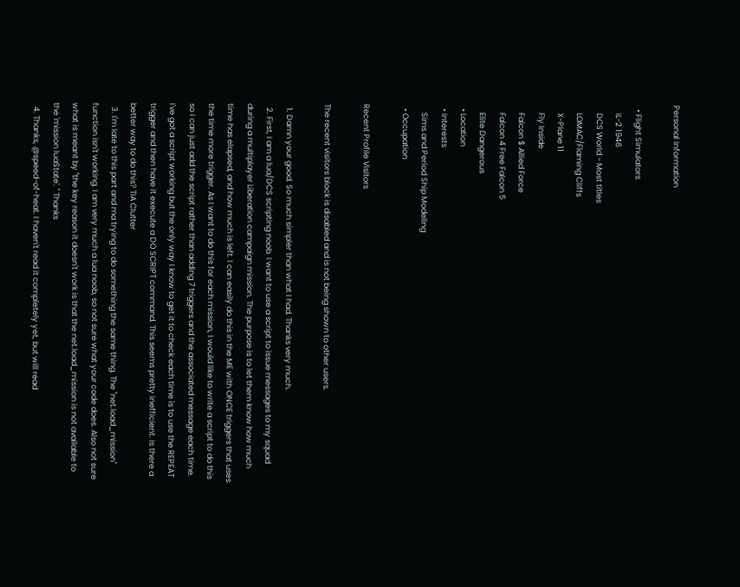Personal Information

  • Flight Simulators
    IL-2 1946
    DCS World - Most titles
    LOMAC/Flaming Cliffs
    X-Plane 11
    Fly Inside
    Falcon $ Allied Force
    Falcon 4 Free Falcon 5
    Elite Dangerous
  • Location
  • Interests
    Sims and Period Ship Modeling
  • Occupation

Recent Profile Visitors

The recent visitors block is disabled and is not being shown to other users.

  1. Damn your good. So much simpler than what I had. Thanks very much.
  2. First, I am a lua/DCS scripting noob. I want to use a script to issue messages to my squad during a multiplayer Liberation campaign mission. The purpose is to let them know how much time has elapsed, and how much is left. I can easily do this in the ME with ONCE triggers that uses the time more trigger. As I want to do this for each mission, I would like to write a script to do this so I can just add the script rather than adding 7 triggers and the associated message each time. I've got a script working but the only way I know to get it to check each time is to use the REPEAT trigger and then have it execute a DO SCRIPT command. This seems pretty inefficient. Is there a better way to do this? TIA Clutter
  3. I'm late to this part and ma trying to do something the same thing. The "net.load_mission" function isn't working. I am very much a lua noob, so not sure what your code does. Also not sure what is meant by "the key reason it doesn't work is that the net.load_mission is not available to the 'mission luaState'. " Thanks
  4. Thanks, @speed-of-heat. I haven't read it completely yet, but will read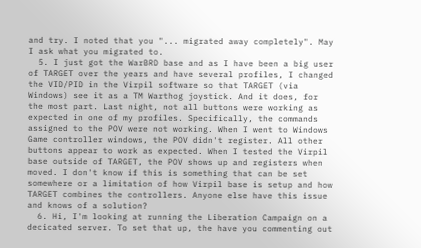and try. I noted that you "... migrated away completely". May I ask what you migrated to.
  5. I just got the WarBRD base and as I have been a big user of TARGET over the years and have several profiles, I changed the VID/PID in the Virpil software so that TARGET (via Windows) see it as a TM Warthog joystick. And it does, for the most part. Last night, not all buttons were working as expected in one of my profiles. Specifically, the commands assigned to the POV were not working. When I went to Windows Game controller windows, the POV didn't register. All other buttons appear to work as expected. When I tested the Virpil base outside of TARGET, the POV shows up and registers when moved. I don't know if this is something that can be set somewhere or a limitation of how Virpil base is setup and how TARGET combines the controllers. Anyone else have this issue and knows of a solution?
  6. Hi, I'm looking at running the Liberation Campaign on a decicated server. To set that up, the have you commenting out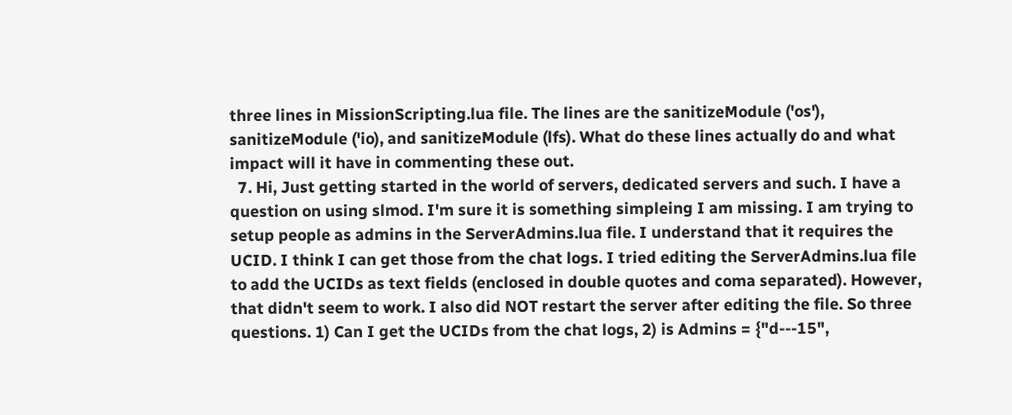three lines in MissionScripting.lua file. The lines are the sanitizeModule ('os'), sanitizeModule ('io), and sanitizeModule (lfs). What do these lines actually do and what impact will it have in commenting these out.
  7. Hi, Just getting started in the world of servers, dedicated servers and such. I have a question on using slmod. I'm sure it is something simpleing I am missing. I am trying to setup people as admins in the ServerAdmins.lua file. I understand that it requires the UCID. I think I can get those from the chat logs. I tried editing the ServerAdmins.lua file to add the UCIDs as text fields (enclosed in double quotes and coma separated). However, that didn't seem to work. I also did NOT restart the server after editing the file. So three questions. 1) Can I get the UCIDs from the chat logs, 2) is Admins = {"d---15",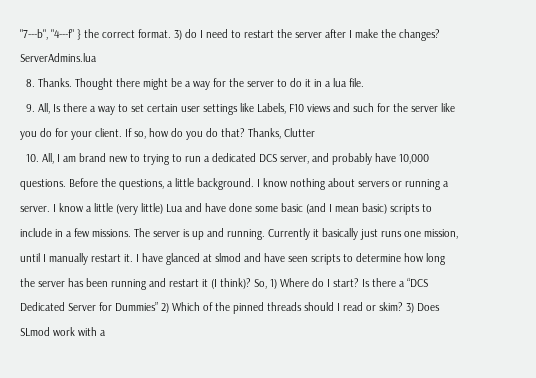"7---b", "4---f" } the correct format. 3) do I need to restart the server after I make the changes? ServerAdmins.lua
  8. Thanks. Thought there might be a way for the server to do it in a lua file.
  9. All, Is there a way to set certain user settings like Labels, F10 views and such for the server like you do for your client. If so, how do you do that? Thanks, Clutter
  10. All, I am brand new to trying to run a dedicated DCS server, and probably have 10,000 questions. Before the questions, a little background. I know nothing about servers or running a server. I know a little (very little) Lua and have done some basic (and I mean basic) scripts to include in a few missions. The server is up and running. Currently it basically just runs one mission, until I manually restart it. I have glanced at slmod and have seen scripts to determine how long the server has been running and restart it (I think)? So, 1) Where do I start? Is there a “DCS Dedicated Server for Dummies” 2) Which of the pinned threads should I read or skim? 3) Does SLmod work with a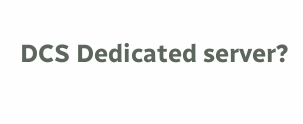DCS Dedicated server?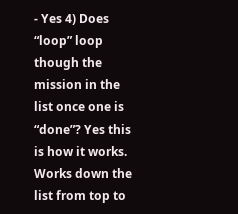- Yes 4) Does “loop” loop though the mission in the list once one is “done”? Yes this is how it works. Works down the list from top to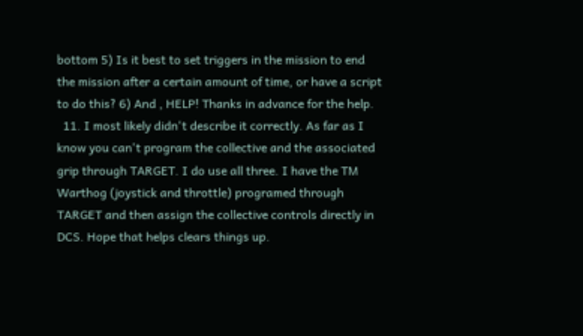bottom 5) Is it best to set triggers in the mission to end the mission after a certain amount of time, or have a script to do this? 6) And , HELP! Thanks in advance for the help.
  11. I most likely didn't describe it correctly. As far as I know you can't program the collective and the associated grip through TARGET. I do use all three. I have the TM Warthog (joystick and throttle) programed through TARGET and then assign the collective controls directly in DCS. Hope that helps clears things up.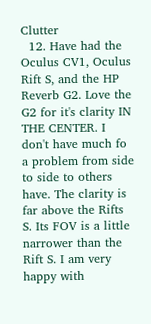Clutter
  12. Have had the Oculus CV1, Oculus Rift S, and the HP Reverb G2. Love the G2 for it's clarity IN THE CENTER. I don't have much fo a problem from side to side to others have. The clarity is far above the Rifts S. Its FOV is a little narrower than the Rift S. I am very happy with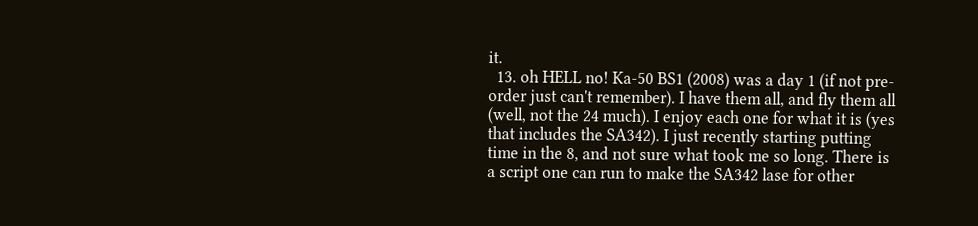it.
  13. oh HELL no! Ka-50 BS1 (2008) was a day 1 (if not pre-order just can't remember). I have them all, and fly them all (well, not the 24 much). I enjoy each one for what it is (yes that includes the SA342). I just recently starting putting time in the 8, and not sure what took me so long. There is a script one can run to make the SA342 lase for other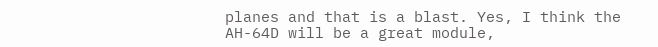planes and that is a blast. Yes, I think the AH-64D will be a great module,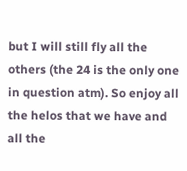but I will still fly all the others (the 24 is the only one in question atm). So enjoy all the helos that we have and all the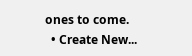ones to come.
  • Create New...